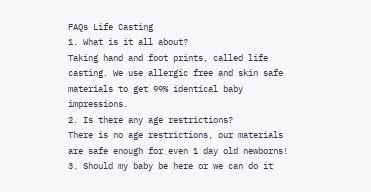FAQs Life Casting
1. What is it all about?
Taking hand and foot prints, called life casting. We use allergic free and skin safe materials to get 99% identical baby impressions.
2. Is there any age restrictions?
There is no age restrictions, our materials are safe enough for even 1 day old newborns!
3. Should my baby be here or we can do it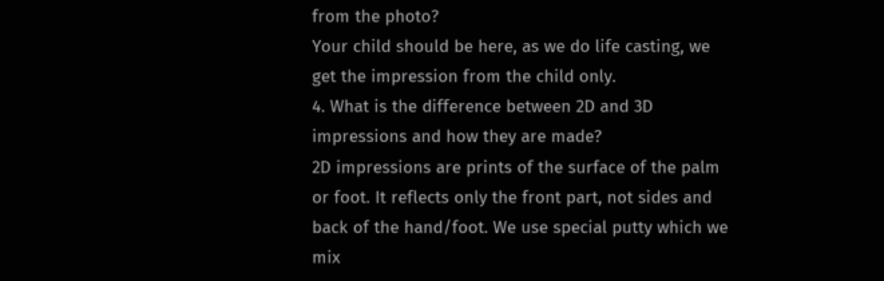from the photo?
Your child should be here, as we do life casting, we get the impression from the child only.
4. What is the difference between 2D and 3D impressions and how they are made?
2D impressions are prints of the surface of the palm or foot. It reflects only the front part, not sides and back of the hand/foot. We use special putty which we mix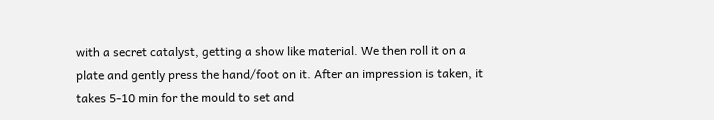with a secret catalyst, getting a show like material. We then roll it on a plate and gently press the hand/foot on it. After an impression is taken, it takes 5-10 min for the mould to set and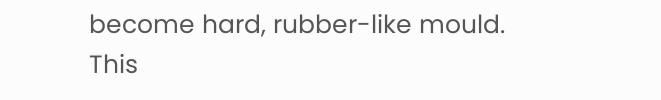become hard, rubber-like mould. This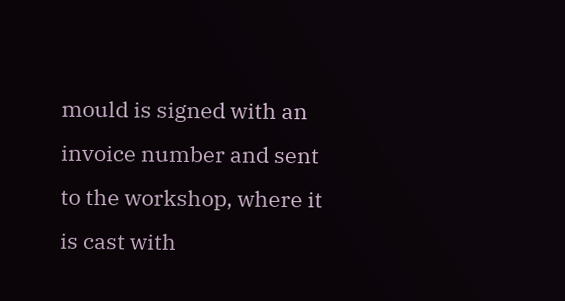mould is signed with an invoice number and sent to the workshop, where it is cast with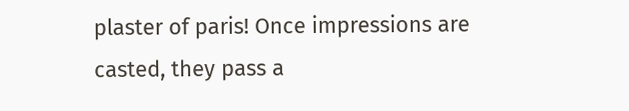plaster of paris! Once impressions are casted, they pass a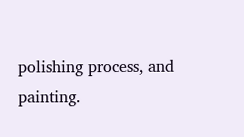polishing process, and painting.